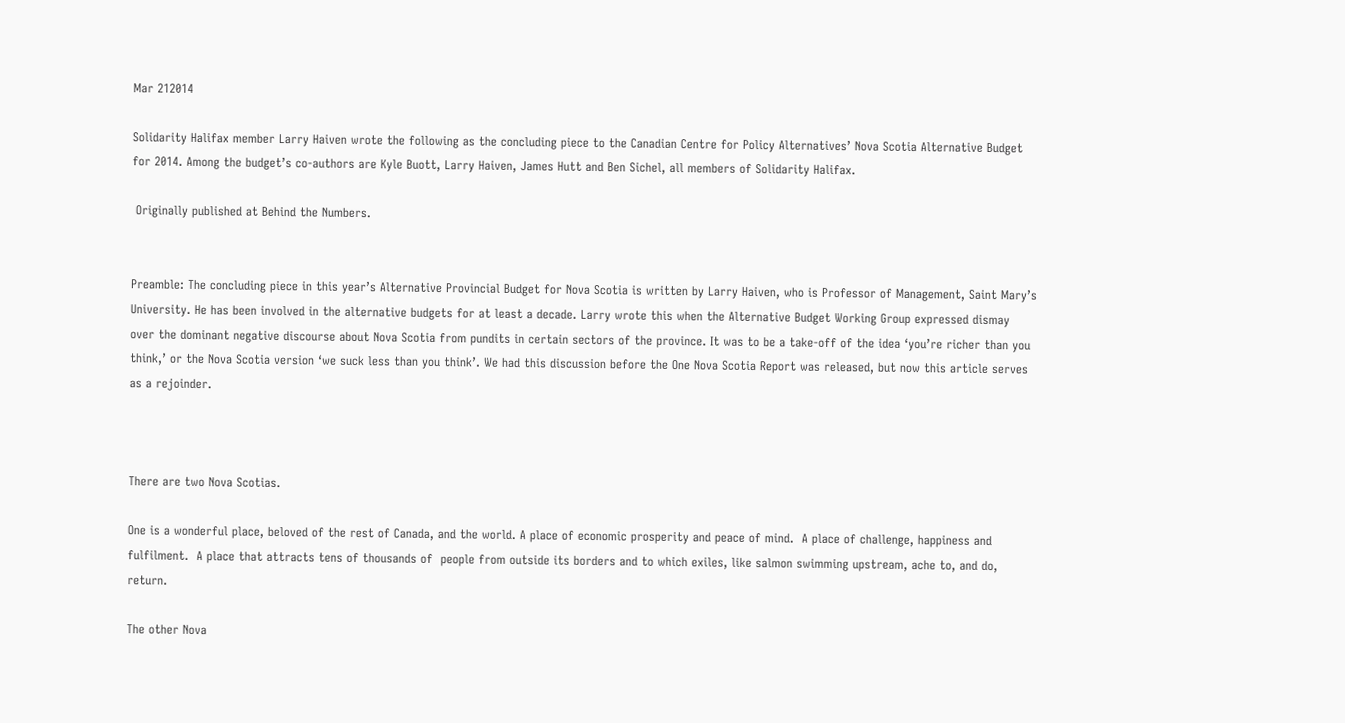Mar 212014

Solidarity Halifax member Larry Haiven wrote the following as the concluding piece to the Canadian Centre for Policy Alternatives’ Nova Scotia Alternative Budget for 2014. Among the budget’s co-authors are Kyle Buott, Larry Haiven, James Hutt and Ben Sichel, all members of Solidarity Halifax.

 Originally published at Behind the Numbers.


Preamble: The concluding piece in this year’s Alternative Provincial Budget for Nova Scotia is written by Larry Haiven, who is Professor of Management, Saint Mary’s University. He has been involved in the alternative budgets for at least a decade. Larry wrote this when the Alternative Budget Working Group expressed dismay over the dominant negative discourse about Nova Scotia from pundits in certain sectors of the province. It was to be a take-off of the idea ‘you’re richer than you think,’ or the Nova Scotia version ‘we suck less than you think’. We had this discussion before the One Nova Scotia Report was released, but now this article serves as a rejoinder.



There are two Nova Scotias.

One is a wonderful place, beloved of the rest of Canada, and the world. A place of economic prosperity and peace of mind.  A place of challenge, happiness and fulfilment.  A place that attracts tens of thousands of  people from outside its borders and to which exiles, like salmon swimming upstream, ache to, and do, return.

The other Nova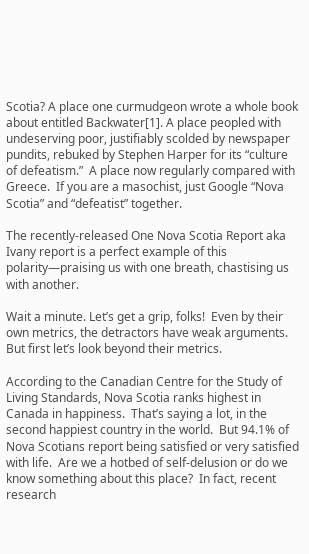Scotia? A place one curmudgeon wrote a whole book about entitled Backwater[1]. A place peopled with undeserving poor, justifiably scolded by newspaper pundits, rebuked by Stephen Harper for its “culture of defeatism.”  A place now regularly compared with Greece.  If you are a masochist, just Google “Nova Scotia” and “defeatist” together.

The recently-released One Nova Scotia Report aka Ivany report is a perfect example of this polarity—praising us with one breath, chastising us with another.

Wait a minute. Let’s get a grip, folks!  Even by their own metrics, the detractors have weak arguments.  But first let’s look beyond their metrics.

According to the Canadian Centre for the Study of Living Standards, Nova Scotia ranks highest in Canada in happiness.  That’s saying a lot, in the second happiest country in the world.  But 94.1% of Nova Scotians report being satisfied or very satisfied with life.  Are we a hotbed of self-delusion or do we know something about this place?  In fact, recent research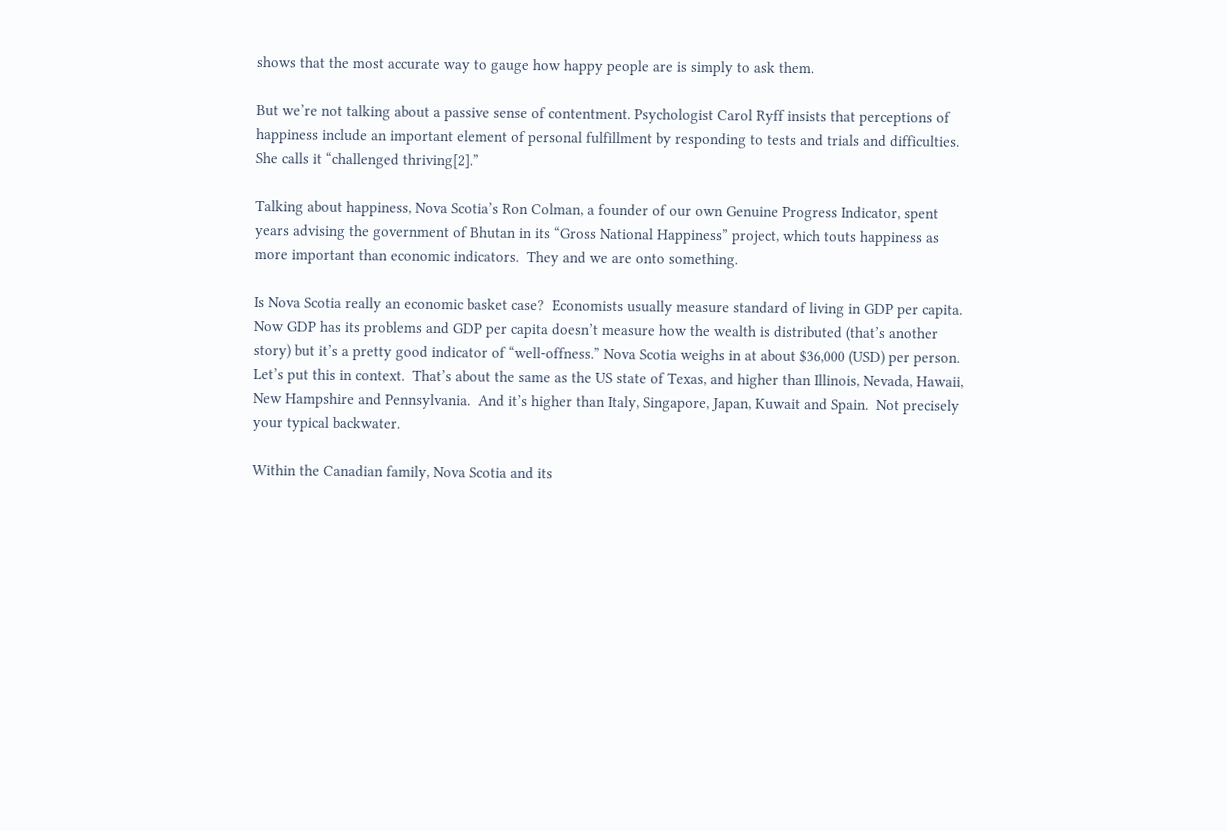shows that the most accurate way to gauge how happy people are is simply to ask them.

But we’re not talking about a passive sense of contentment. Psychologist Carol Ryff insists that perceptions of happiness include an important element of personal fulfillment by responding to tests and trials and difficulties.  She calls it “challenged thriving[2].”

Talking about happiness, Nova Scotia’s Ron Colman, a founder of our own Genuine Progress Indicator, spent years advising the government of Bhutan in its “Gross National Happiness” project, which touts happiness as more important than economic indicators.  They and we are onto something.

Is Nova Scotia really an economic basket case?  Economists usually measure standard of living in GDP per capita.  Now GDP has its problems and GDP per capita doesn’t measure how the wealth is distributed (that’s another story) but it’s a pretty good indicator of “well-offness.” Nova Scotia weighs in at about $36,000 (USD) per person.  Let’s put this in context.  That’s about the same as the US state of Texas, and higher than Illinois, Nevada, Hawaii, New Hampshire and Pennsylvania.  And it’s higher than Italy, Singapore, Japan, Kuwait and Spain.  Not precisely your typical backwater.

Within the Canadian family, Nova Scotia and its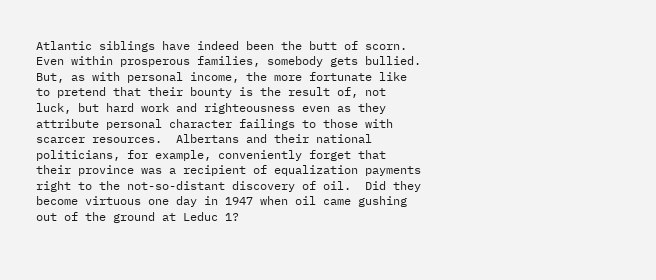Atlantic siblings have indeed been the butt of scorn. Even within prosperous families, somebody gets bullied.  But, as with personal income, the more fortunate like to pretend that their bounty is the result of, not luck, but hard work and righteousness even as they attribute personal character failings to those with scarcer resources.  Albertans and their national politicians, for example, conveniently forget that their province was a recipient of equalization payments right to the not-so-distant discovery of oil.  Did they become virtuous one day in 1947 when oil came gushing out of the ground at Leduc 1?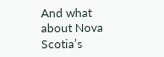And what about Nova Scotia’s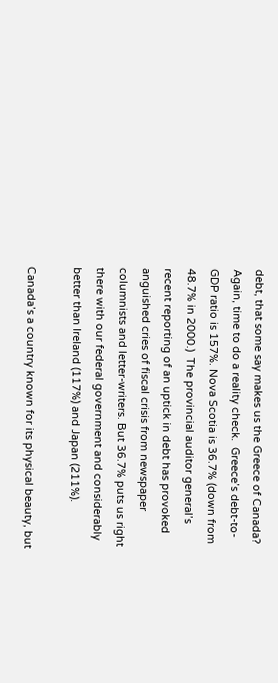debt, that some say makes us the Greece of Canada?  Again, time to do a reality check.  Greece’s debt-to-GDP ratio is 157%. Nova Scotia is 36.7% (down from 48.7% in 2000.)  The provincial auditor general’s recent reporting of an uptick in debt has provoked anguished cries of fiscal crisis from newspaper columnists and letter-writers. But 36.7% puts us right there with our federal government and considerably better than Ireland (117%) and Japan (211%).

Canada’s a country known for its physical beauty, but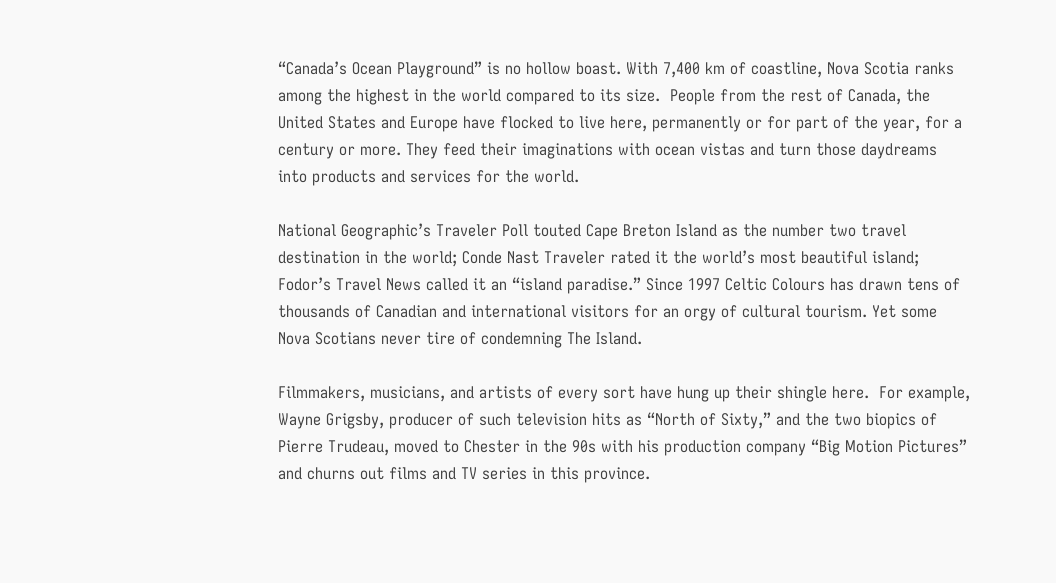“Canada’s Ocean Playground” is no hollow boast. With 7,400 km of coastline, Nova Scotia ranks among the highest in the world compared to its size.  People from the rest of Canada, the United States and Europe have flocked to live here, permanently or for part of the year, for a century or more. They feed their imaginations with ocean vistas and turn those daydreams into products and services for the world.

National Geographic’s Traveler Poll touted Cape Breton Island as the number two travel destination in the world; Conde Nast Traveler rated it the world’s most beautiful island; Fodor’s Travel News called it an “island paradise.” Since 1997 Celtic Colours has drawn tens of thousands of Canadian and international visitors for an orgy of cultural tourism. Yet some Nova Scotians never tire of condemning The Island.

Filmmakers, musicians, and artists of every sort have hung up their shingle here.  For example, Wayne Grigsby, producer of such television hits as “North of Sixty,” and the two biopics of Pierre Trudeau, moved to Chester in the 90s with his production company “Big Motion Pictures” and churns out films and TV series in this province.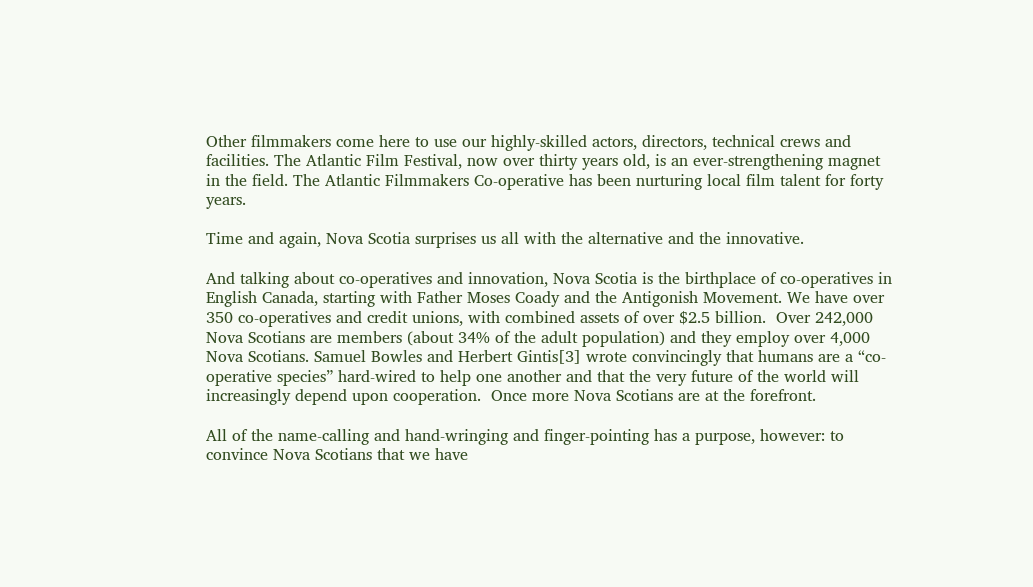Other filmmakers come here to use our highly-skilled actors, directors, technical crews and facilities. The Atlantic Film Festival, now over thirty years old, is an ever-strengthening magnet in the field. The Atlantic Filmmakers Co-operative has been nurturing local film talent for forty years.

Time and again, Nova Scotia surprises us all with the alternative and the innovative.

And talking about co-operatives and innovation, Nova Scotia is the birthplace of co-operatives in English Canada, starting with Father Moses Coady and the Antigonish Movement. We have over 350 co-operatives and credit unions, with combined assets of over $2.5 billion.  Over 242,000 Nova Scotians are members (about 34% of the adult population) and they employ over 4,000 Nova Scotians. Samuel Bowles and Herbert Gintis[3] wrote convincingly that humans are a “co-operative species” hard-wired to help one another and that the very future of the world will increasingly depend upon cooperation.  Once more Nova Scotians are at the forefront.

All of the name-calling and hand-wringing and finger-pointing has a purpose, however: to convince Nova Scotians that we have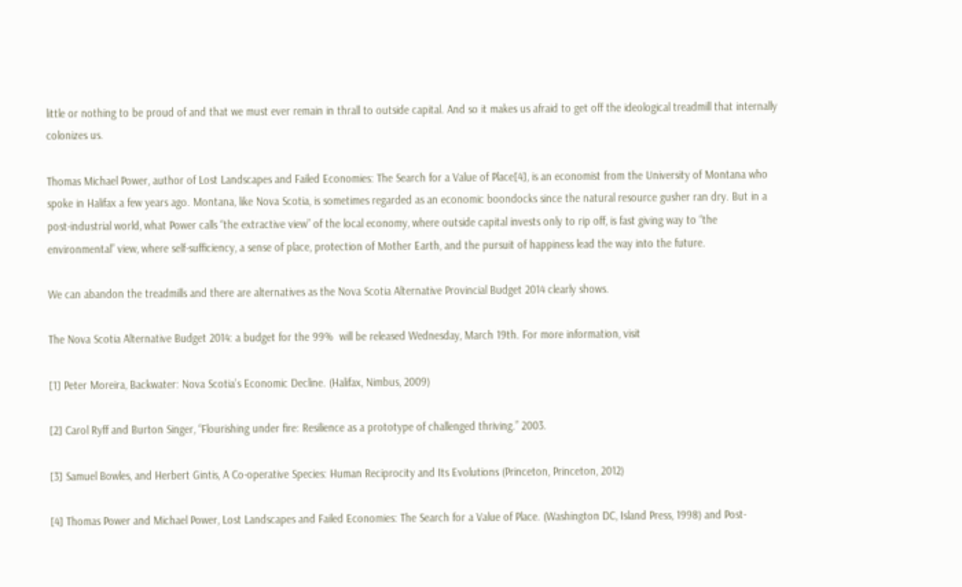little or nothing to be proud of and that we must ever remain in thrall to outside capital. And so it makes us afraid to get off the ideological treadmill that internally colonizes us.

Thomas Michael Power, author of Lost Landscapes and Failed Economies: The Search for a Value of Place[4], is an economist from the University of Montana who spoke in Halifax a few years ago. Montana, like Nova Scotia, is sometimes regarded as an economic boondocks since the natural resource gusher ran dry. But in a post-industrial world, what Power calls “the extractive view” of the local economy, where outside capital invests only to rip off, is fast giving way to “the environmental” view, where self-sufficiency, a sense of place, protection of Mother Earth, and the pursuit of happiness lead the way into the future.

We can abandon the treadmills and there are alternatives as the Nova Scotia Alternative Provincial Budget 2014 clearly shows.

The Nova Scotia Alternative Budget 2014: a budget for the 99%  will be released Wednesday, March 19th. For more information, visit

[1] Peter Moreira, Backwater: Nova Scotia’s Economic Decline. (Halifax, Nimbus, 2009)

[2] Carol Ryff and Burton Singer, “Flourishing under fire: Resilience as a prototype of challenged thriving.” 2003.

[3] Samuel Bowles, and Herbert Gintis, A Co-operative Species: Human Reciprocity and Its Evolutions (Princeton, Princeton, 2012)

[4] Thomas Power and Michael Power, Lost Landscapes and Failed Economies: The Search for a Value of Place. (Washington DC, Island Press, 1998) and Post-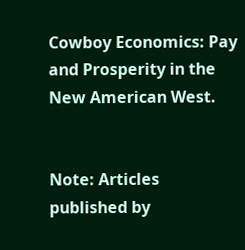Cowboy Economics: Pay and Prosperity in the New American West.


Note: Articles published by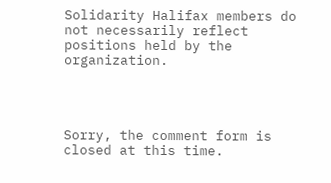Solidarity Halifax members do not necessarily reflect positions held by the organization.




Sorry, the comment form is closed at this time.